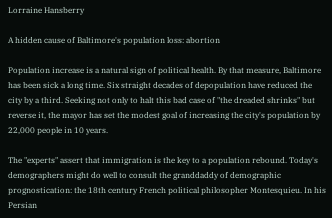Lorraine Hansberry

A hidden cause of Baltimore's population loss: abortion

Population increase is a natural sign of political health. By that measure, Baltimore has been sick a long time. Six straight decades of depopulation have reduced the city by a third. Seeking not only to halt this bad case of "the dreaded shrinks" but reverse it, the mayor has set the modest goal of increasing the city's population by 22,000 people in 10 years.

The "experts" assert that immigration is the key to a population rebound. Today's demographers might do well to consult the granddaddy of demographic prognostication: the 18th century French political philosopher Montesquieu. In his Persian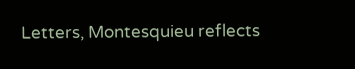Letters, Montesquieu reflects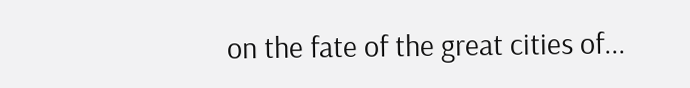on the fate of the great cities of...